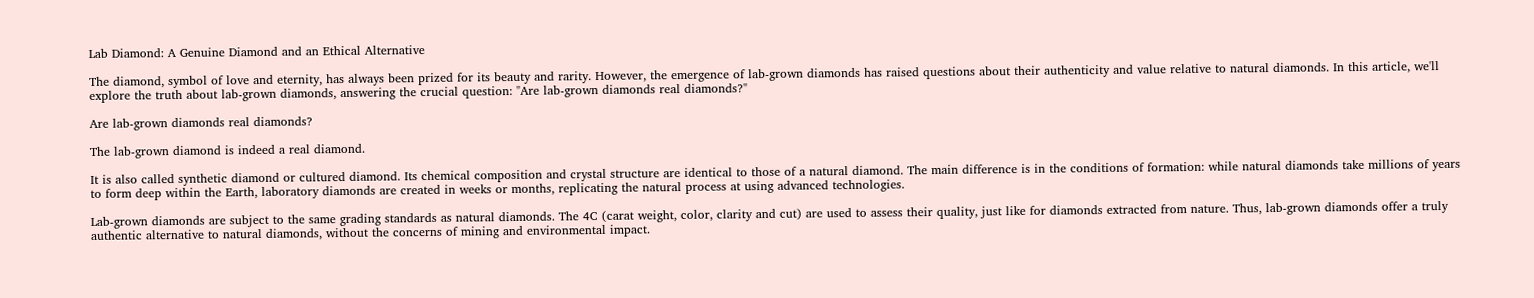Lab Diamond: A Genuine Diamond and an Ethical Alternative

The diamond, symbol of love and eternity, has always been prized for its beauty and rarity. However, the emergence of lab-grown diamonds has raised questions about their authenticity and value relative to natural diamonds. In this article, we'll explore the truth about lab-grown diamonds, answering the crucial question: "Are lab-grown diamonds real diamonds?"

Are lab-grown diamonds real diamonds?

The lab-grown diamond is indeed a real diamond.

It is also called synthetic diamond or cultured diamond. Its chemical composition and crystal structure are identical to those of a natural diamond. The main difference is in the conditions of formation: while natural diamonds take millions of years to form deep within the Earth, laboratory diamonds are created in weeks or months, replicating the natural process at using advanced technologies.

Lab-grown diamonds are subject to the same grading standards as natural diamonds. The 4C (carat weight, color, clarity and cut) are used to assess their quality, just like for diamonds extracted from nature. Thus, lab-grown diamonds offer a truly authentic alternative to natural diamonds, without the concerns of mining and environmental impact.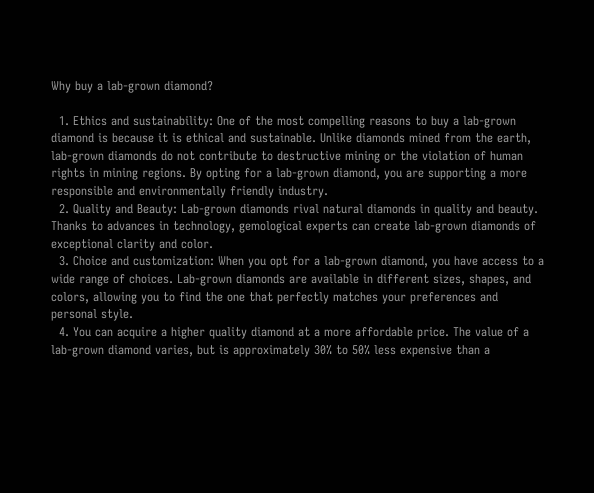Why buy a lab-grown diamond?

  1. Ethics and sustainability: One of the most compelling reasons to buy a lab-grown diamond is because it is ethical and sustainable. Unlike diamonds mined from the earth, lab-grown diamonds do not contribute to destructive mining or the violation of human rights in mining regions. By opting for a lab-grown diamond, you are supporting a more responsible and environmentally friendly industry.
  2. Quality and Beauty: Lab-grown diamonds rival natural diamonds in quality and beauty. Thanks to advances in technology, gemological experts can create lab-grown diamonds of exceptional clarity and color.
  3. Choice and customization: When you opt for a lab-grown diamond, you have access to a wide range of choices. Lab-grown diamonds are available in different sizes, shapes, and colors, allowing you to find the one that perfectly matches your preferences and personal style.
  4. You can acquire a higher quality diamond at a more affordable price. The value of a lab-grown diamond varies, but is approximately 30% to 50% less expensive than a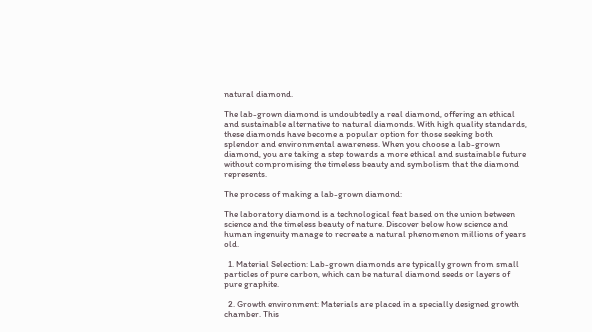natural diamond.

The lab-grown diamond is undoubtedly a real diamond, offering an ethical and sustainable alternative to natural diamonds. With high quality standards, these diamonds have become a popular option for those seeking both splendor and environmental awareness. When you choose a lab-grown diamond, you are taking a step towards a more ethical and sustainable future without compromising the timeless beauty and symbolism that the diamond represents.

The process of making a lab-grown diamond:

The laboratory diamond is a technological feat based on the union between science and the timeless beauty of nature. Discover below how science and human ingenuity manage to recreate a natural phenomenon millions of years old.

  1. Material Selection: Lab-grown diamonds are typically grown from small particles of pure carbon, which can be natural diamond seeds or layers of pure graphite.

  2. Growth environment: Materials are placed in a specially designed growth chamber. This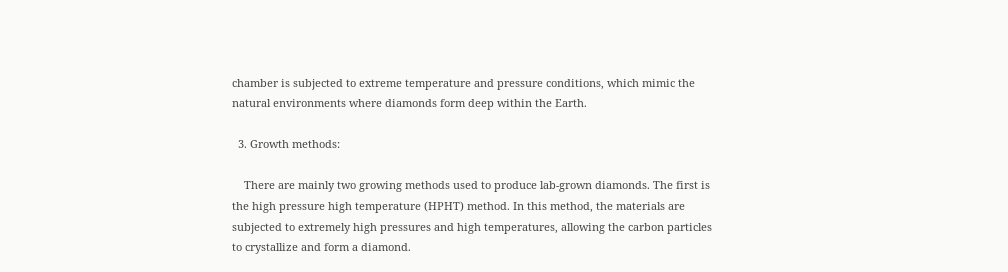chamber is subjected to extreme temperature and pressure conditions, which mimic the natural environments where diamonds form deep within the Earth.

  3. Growth methods:

    There are mainly two growing methods used to produce lab-grown diamonds. The first is the high pressure high temperature (HPHT) method. In this method, the materials are subjected to extremely high pressures and high temperatures, allowing the carbon particles to crystallize and form a diamond.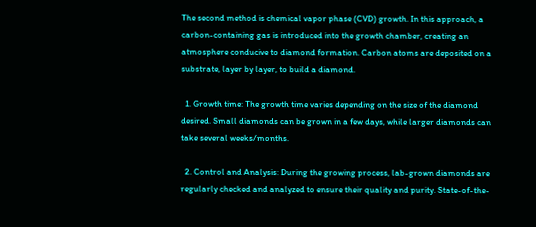The second method is chemical vapor phase (CVD) growth. In this approach, a carbon-containing gas is introduced into the growth chamber, creating an atmosphere conducive to diamond formation. Carbon atoms are deposited on a substrate, layer by layer, to build a diamond.

  1. Growth time: The growth time varies depending on the size of the diamond desired. Small diamonds can be grown in a few days, while larger diamonds can take several weeks/months.

  2. Control and Analysis: During the growing process, lab-grown diamonds are regularly checked and analyzed to ensure their quality and purity. State-of-the-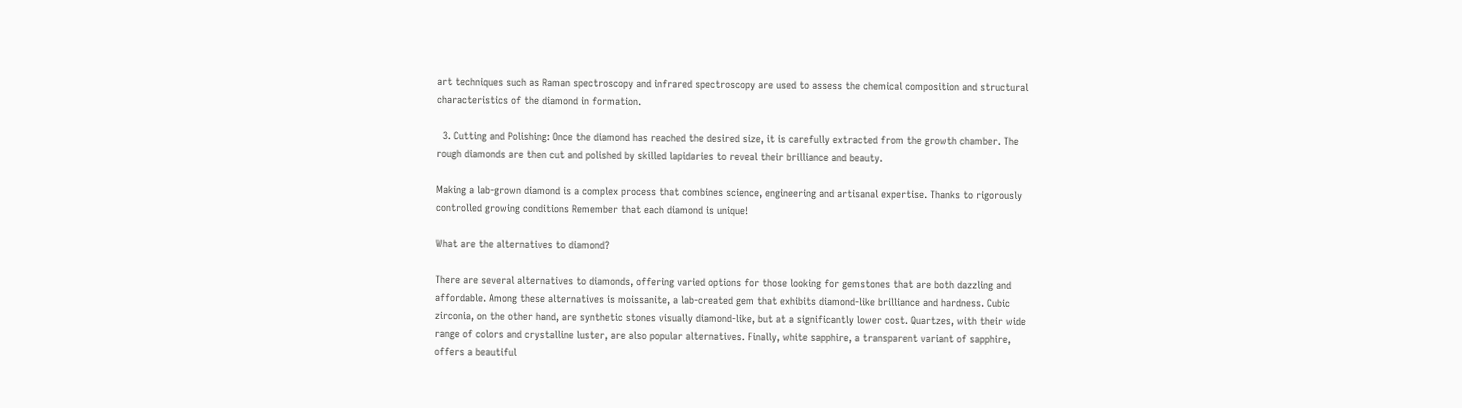art techniques such as Raman spectroscopy and infrared spectroscopy are used to assess the chemical composition and structural characteristics of the diamond in formation.

  3. Cutting and Polishing: Once the diamond has reached the desired size, it is carefully extracted from the growth chamber. The rough diamonds are then cut and polished by skilled lapidaries to reveal their brilliance and beauty.

Making a lab-grown diamond is a complex process that combines science, engineering and artisanal expertise. Thanks to rigorously controlled growing conditions Remember that each diamond is unique!

What are the alternatives to diamond?

There are several alternatives to diamonds, offering varied options for those looking for gemstones that are both dazzling and affordable. Among these alternatives is moissanite, a lab-created gem that exhibits diamond-like brilliance and hardness. Cubic zirconia, on the other hand, are synthetic stones visually diamond-like, but at a significantly lower cost. Quartzes, with their wide range of colors and crystalline luster, are also popular alternatives. Finally, white sapphire, a transparent variant of sapphire, offers a beautiful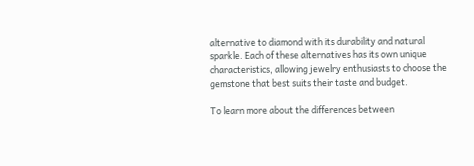alternative to diamond with its durability and natural sparkle. Each of these alternatives has its own unique characteristics, allowing jewelry enthusiasts to choose the gemstone that best suits their taste and budget.

To learn more about the differences between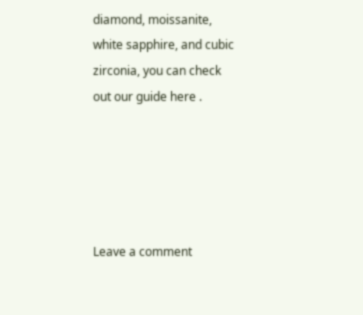diamond, moissanite, white sapphire, and cubic zirconia, you can check out our guide here .





Leave a comment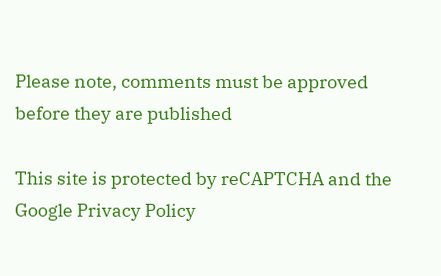Please note, comments must be approved before they are published

This site is protected by reCAPTCHA and the Google Privacy Policy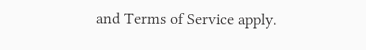and Terms of Service apply.